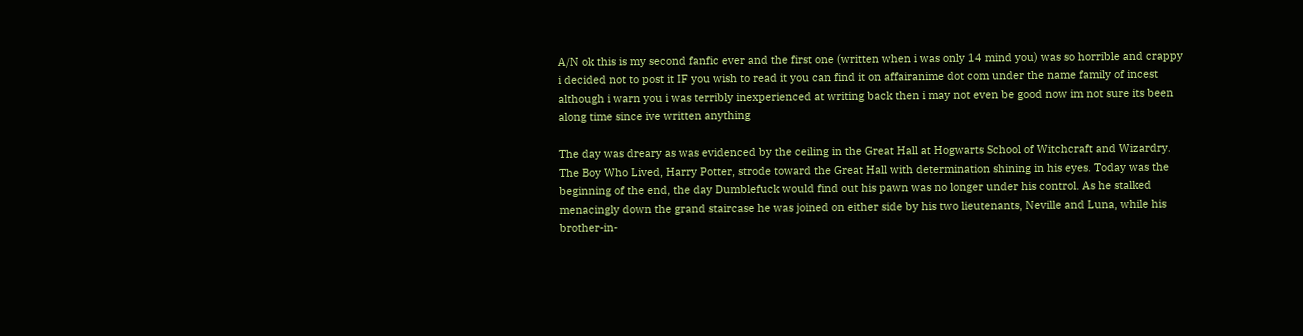A/N ok this is my second fanfic ever and the first one (written when i was only 14 mind you) was so horrible and crappy i decided not to post it IF you wish to read it you can find it on affairanime dot com under the name family of incest although i warn you i was terribly inexperienced at writing back then i may not even be good now im not sure its been along time since ive written anything

The day was dreary as was evidenced by the ceiling in the Great Hall at Hogwarts School of Witchcraft and Wizardry. The Boy Who Lived, Harry Potter, strode toward the Great Hall with determination shining in his eyes. Today was the beginning of the end, the day Dumblefuck would find out his pawn was no longer under his control. As he stalked menacingly down the grand staircase he was joined on either side by his two lieutenants, Neville and Luna, while his brother-in-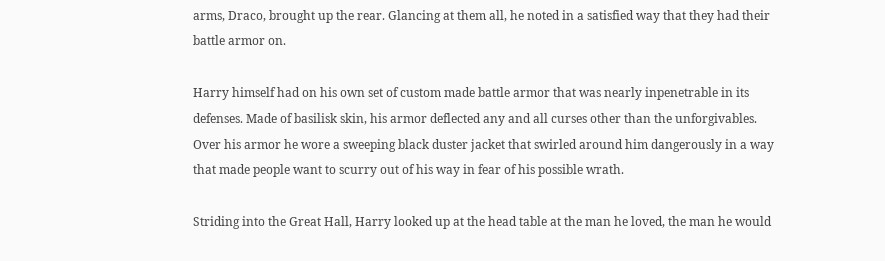arms, Draco, brought up the rear. Glancing at them all, he noted in a satisfied way that they had their battle armor on.

Harry himself had on his own set of custom made battle armor that was nearly inpenetrable in its defenses. Made of basilisk skin, his armor deflected any and all curses other than the unforgivables. Over his armor he wore a sweeping black duster jacket that swirled around him dangerously in a way that made people want to scurry out of his way in fear of his possible wrath.

Striding into the Great Hall, Harry looked up at the head table at the man he loved, the man he would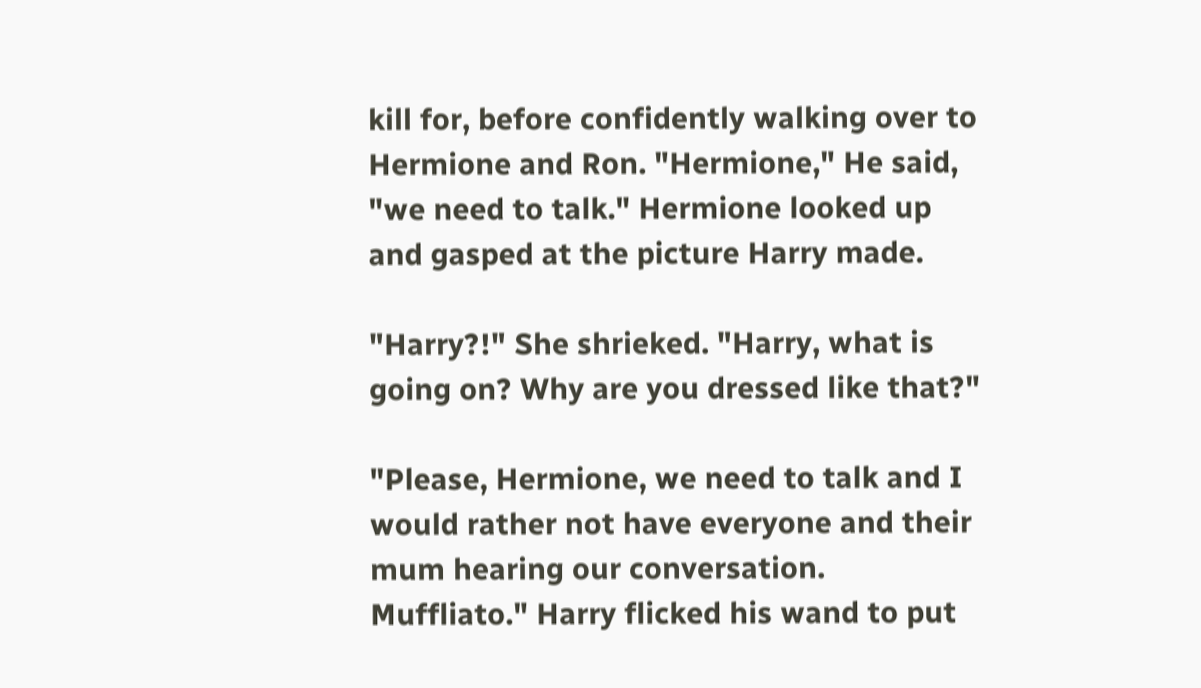kill for, before confidently walking over to Hermione and Ron. "Hermione," He said, "we need to talk." Hermione looked up and gasped at the picture Harry made.

"Harry?!" She shrieked. "Harry, what is going on? Why are you dressed like that?"

"Please, Hermione, we need to talk and I would rather not have everyone and their mum hearing our conversation. Muffliato." Harry flicked his wand to put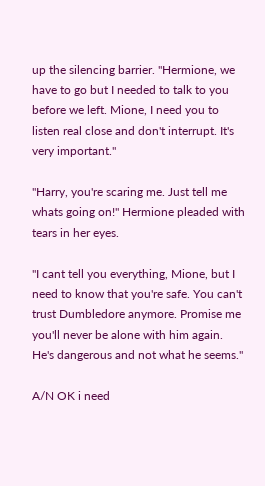up the silencing barrier. "Hermione, we have to go but I needed to talk to you before we left. Mione, I need you to listen real close and don't interrupt. It's very important."

"Harry, you're scaring me. Just tell me whats going on!" Hermione pleaded with tears in her eyes.

"I cant tell you everything, Mione, but I need to know that you're safe. You can't trust Dumbledore anymore. Promise me you'll never be alone with him again. He's dangerous and not what he seems."

A/N OK i need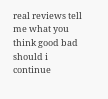real reviews tell me what you think good bad should i continue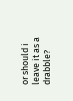or should i leave it as a drabble?